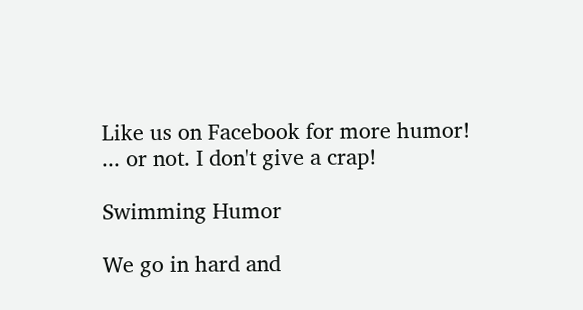Like us on Facebook for more humor!
... or not. I don't give a crap!

Swimming Humor

We go in hard and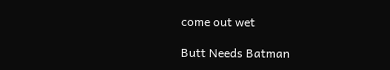come out wet

Butt Needs Batman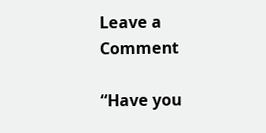Leave a Comment

“Have you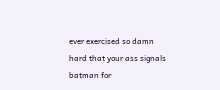ever exercised so damn hard that your ass signals batman for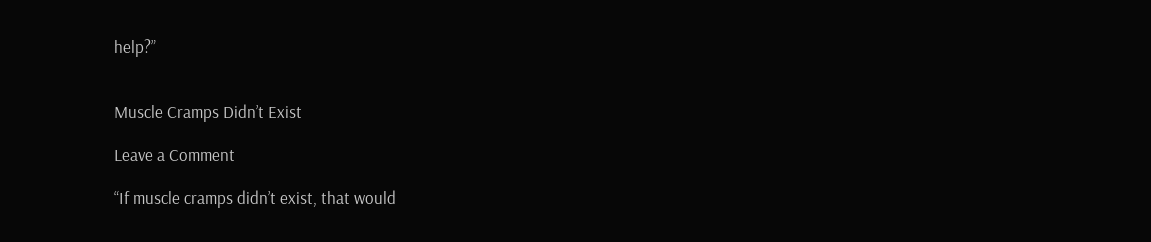help?”


Muscle Cramps Didn’t Exist

Leave a Comment

“If muscle cramps didn’t exist, that would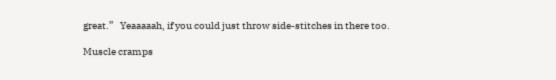great.”   Yeaaaaah, if you could just throw side-stitches in there too.

Muscle cramps